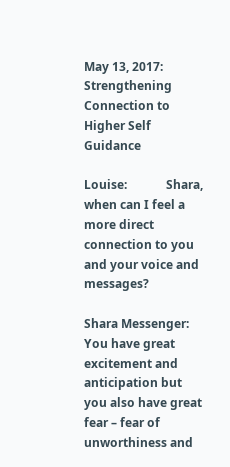May 13, 2017: Strengthening Connection to Higher Self Guidance

Louise:             Shara, when can I feel a more direct connection to you and your voice and messages?

Shara Messenger:     You have great excitement and anticipation but you also have great fear – fear of unworthiness and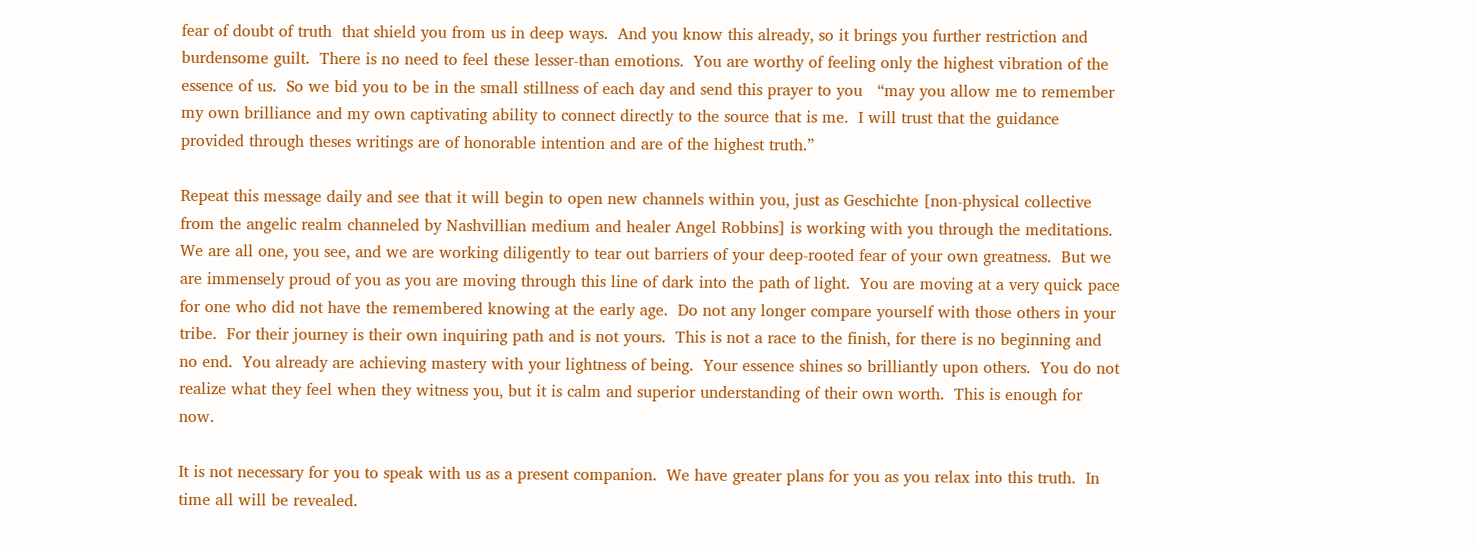fear of doubt of truth  that shield you from us in deep ways.  And you know this already, so it brings you further restriction and burdensome guilt.  There is no need to feel these lesser-than emotions.  You are worthy of feeling only the highest vibration of the essence of us.  So we bid you to be in the small stillness of each day and send this prayer to you   “may you allow me to remember my own brilliance and my own captivating ability to connect directly to the source that is me.  I will trust that the guidance provided through theses writings are of honorable intention and are of the highest truth.”

Repeat this message daily and see that it will begin to open new channels within you, just as Geschichte [non-physical collective from the angelic realm channeled by Nashvillian medium and healer Angel Robbins] is working with you through the meditations.  We are all one, you see, and we are working diligently to tear out barriers of your deep-rooted fear of your own greatness.  But we are immensely proud of you as you are moving through this line of dark into the path of light.  You are moving at a very quick pace for one who did not have the remembered knowing at the early age.  Do not any longer compare yourself with those others in your tribe.  For their journey is their own inquiring path and is not yours.  This is not a race to the finish, for there is no beginning and no end.  You already are achieving mastery with your lightness of being.  Your essence shines so brilliantly upon others.  You do not realize what they feel when they witness you, but it is calm and superior understanding of their own worth.  This is enough for now.

It is not necessary for you to speak with us as a present companion.  We have greater plans for you as you relax into this truth.  In time all will be revealed.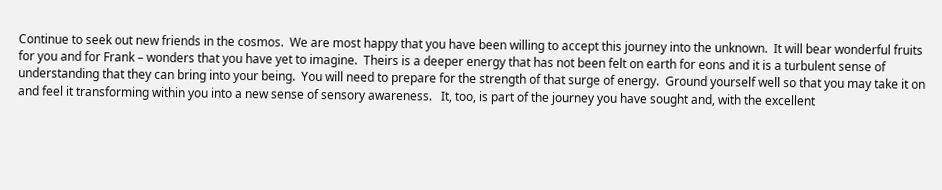Continue to seek out new friends in the cosmos.  We are most happy that you have been willing to accept this journey into the unknown.  It will bear wonderful fruits for you and for Frank – wonders that you have yet to imagine.  Theirs is a deeper energy that has not been felt on earth for eons and it is a turbulent sense of understanding that they can bring into your being.  You will need to prepare for the strength of that surge of energy.  Ground yourself well so that you may take it on and feel it transforming within you into a new sense of sensory awareness.   It, too, is part of the journey you have sought and, with the excellent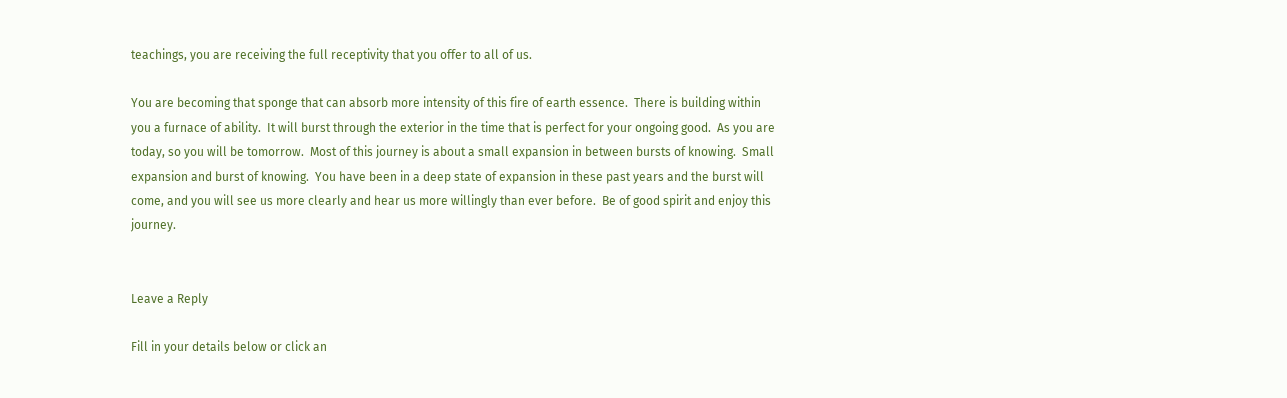teachings, you are receiving the full receptivity that you offer to all of us.

You are becoming that sponge that can absorb more intensity of this fire of earth essence.  There is building within you a furnace of ability.  It will burst through the exterior in the time that is perfect for your ongoing good.  As you are today, so you will be tomorrow.  Most of this journey is about a small expansion in between bursts of knowing.  Small expansion and burst of knowing.  You have been in a deep state of expansion in these past years and the burst will come, and you will see us more clearly and hear us more willingly than ever before.  Be of good spirit and enjoy this journey.


Leave a Reply

Fill in your details below or click an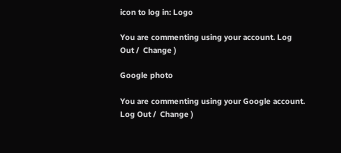icon to log in: Logo

You are commenting using your account. Log Out /  Change )

Google photo

You are commenting using your Google account. Log Out /  Change )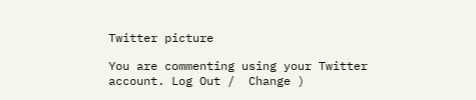Twitter picture

You are commenting using your Twitter account. Log Out /  Change )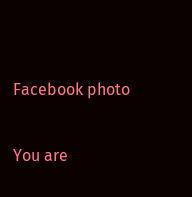Facebook photo

You are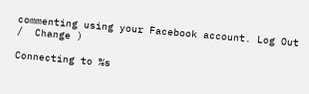commenting using your Facebook account. Log Out /  Change )

Connecting to %s